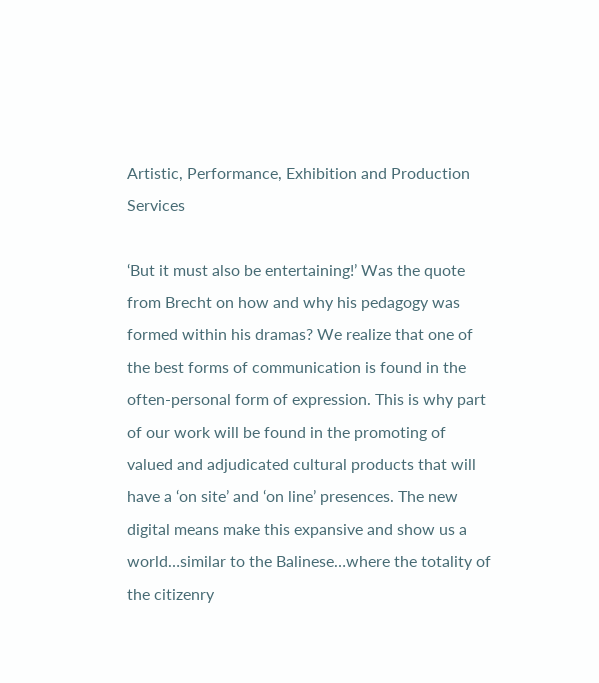Artistic, Performance, Exhibition and Production Services

‘But it must also be entertaining!’ Was the quote from Brecht on how and why his pedagogy was formed within his dramas? We realize that one of the best forms of communication is found in the often-personal form of expression. This is why part of our work will be found in the promoting of valued and adjudicated cultural products that will have a ‘on site’ and ‘on line’ presences. The new digital means make this expansive and show us a world…similar to the Balinese…where the totality of the citizenry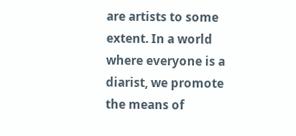are artists to some extent. In a world where everyone is a diarist, we promote the means of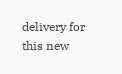delivery for this new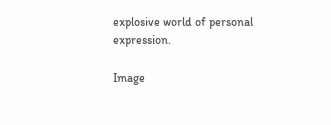explosive world of personal expression.

Image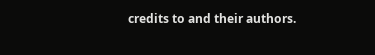credits to and their authors.